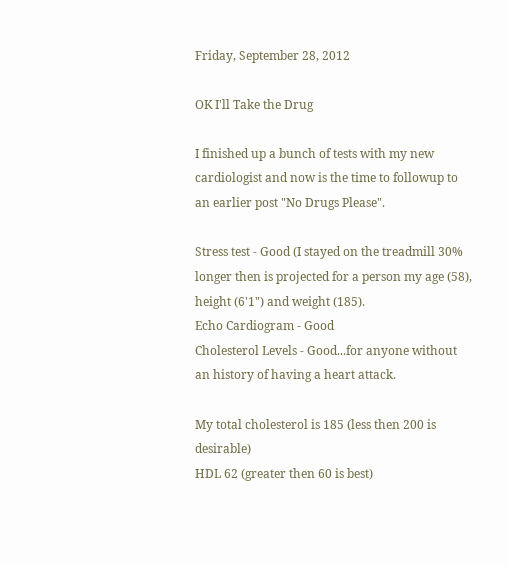Friday, September 28, 2012

OK I'll Take the Drug

I finished up a bunch of tests with my new cardiologist and now is the time to followup to an earlier post "No Drugs Please".

Stress test - Good (I stayed on the treadmill 30% longer then is projected for a person my age (58), height (6'1") and weight (185).
Echo Cardiogram - Good
Cholesterol Levels - Good...for anyone without an history of having a heart attack.

My total cholesterol is 185 (less then 200 is desirable)
HDL 62 (greater then 60 is best)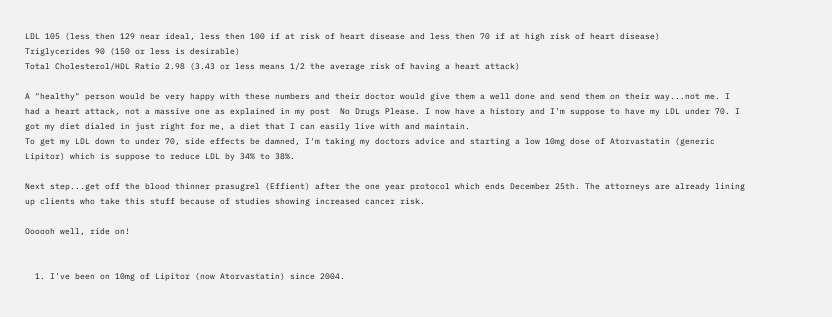LDL 105 (less then 129 near ideal, less then 100 if at risk of heart disease and less then 70 if at high risk of heart disease)
Triglycerides 90 (150 or less is desirable)
Total Cholesterol/HDL Ratio 2.98 (3.43 or less means 1/2 the average risk of having a heart attack)

A "healthy" person would be very happy with these numbers and their doctor would give them a well done and send them on their way...not me. I had a heart attack, not a massive one as explained in my post  No Drugs Please. I now have a history and I'm suppose to have my LDL under 70. I got my diet dialed in just right for me, a diet that I can easily live with and maintain.
To get my LDL down to under 70, side effects be damned, I'm taking my doctors advice and starting a low 10mg dose of Atorvastatin (generic Lipitor) which is suppose to reduce LDL by 34% to 38%.

Next step...get off the blood thinner prasugrel (Effient) after the one year protocol which ends December 25th. The attorneys are already lining up clients who take this stuff because of studies showing increased cancer risk.

Oooooh well, ride on!


  1. I've been on 10mg of Lipitor (now Atorvastatin) since 2004.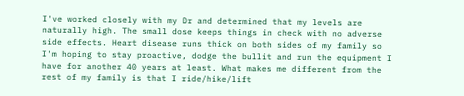I've worked closely with my Dr and determined that my levels are naturally high. The small dose keeps things in check with no adverse side effects. Heart disease runs thick on both sides of my family so I'm hoping to stay proactive, dodge the bullit and run the equipment I have for another 40 years at least. What makes me different from the rest of my family is that I ride/hike/lift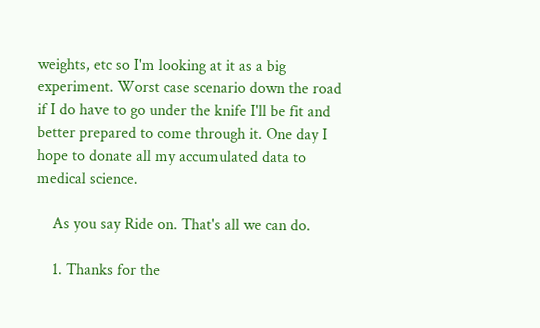weights, etc so I'm looking at it as a big experiment. Worst case scenario down the road if I do have to go under the knife I'll be fit and better prepared to come through it. One day I hope to donate all my accumulated data to medical science.

    As you say Ride on. That's all we can do.

    1. Thanks for the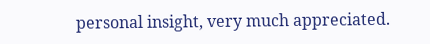personal insight, very much appreciated.